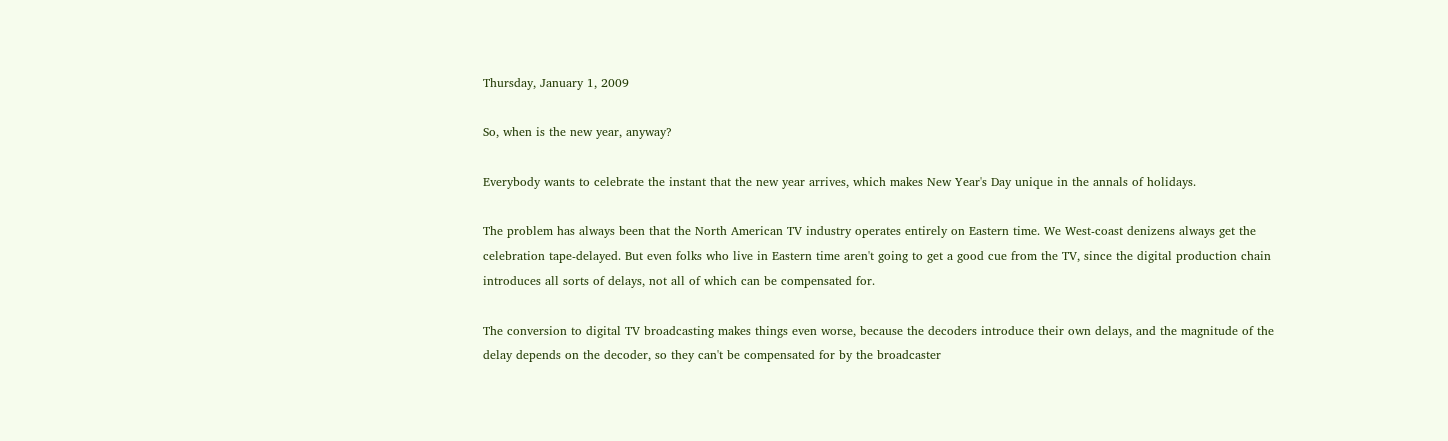Thursday, January 1, 2009

So, when is the new year, anyway?

Everybody wants to celebrate the instant that the new year arrives, which makes New Year's Day unique in the annals of holidays.

The problem has always been that the North American TV industry operates entirely on Eastern time. We West-coast denizens always get the celebration tape-delayed. But even folks who live in Eastern time aren't going to get a good cue from the TV, since the digital production chain introduces all sorts of delays, not all of which can be compensated for.

The conversion to digital TV broadcasting makes things even worse, because the decoders introduce their own delays, and the magnitude of the delay depends on the decoder, so they can't be compensated for by the broadcaster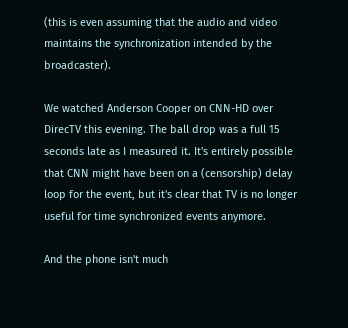(this is even assuming that the audio and video maintains the synchronization intended by the broadcaster).

We watched Anderson Cooper on CNN-HD over DirecTV this evening. The ball drop was a full 15 seconds late as I measured it. It's entirely possible that CNN might have been on a (censorship) delay loop for the event, but it's clear that TV is no longer useful for time synchronized events anymore.

And the phone isn't much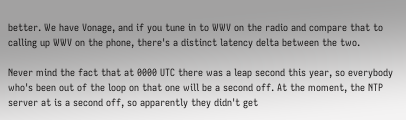better. We have Vonage, and if you tune in to WWV on the radio and compare that to calling up WWV on the phone, there's a distinct latency delta between the two.

Never mind the fact that at 0000 UTC there was a leap second this year, so everybody who's been out of the loop on that one will be a second off. At the moment, the NTP server at is a second off, so apparently they didn't get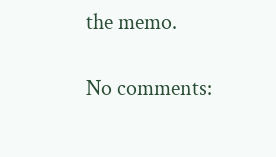the memo.

No comments: